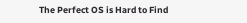The Perfect OS is Hard to Find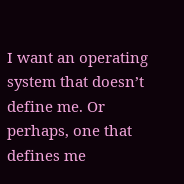I want an operating system that doesn’t define me. Or perhaps, one that defines me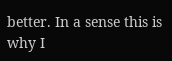better. In a sense this is why I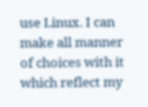use Linux. I can make all manner of choices with it which reflect my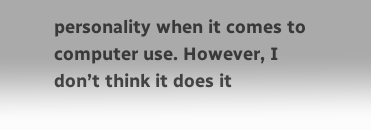personality when it comes to computer use. However, I don’t think it does it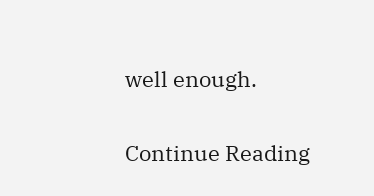well enough.

Continue Reading